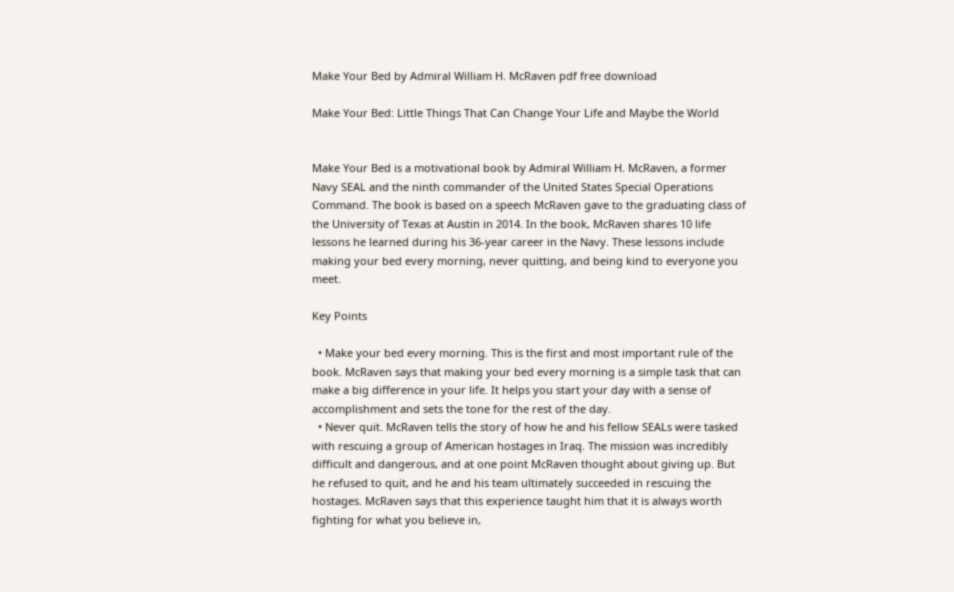Make Your Bed by Admiral William H. McRaven pdf free download

Make Your Bed: Little Things That Can Change Your Life and Maybe the World


Make Your Bed is a motivational book by Admiral William H. McRaven, a former Navy SEAL and the ninth commander of the United States Special Operations Command. The book is based on a speech McRaven gave to the graduating class of the University of Texas at Austin in 2014. In the book, McRaven shares 10 life lessons he learned during his 36-year career in the Navy. These lessons include making your bed every morning, never quitting, and being kind to everyone you meet.

Key Points

  • Make your bed every morning. This is the first and most important rule of the book. McRaven says that making your bed every morning is a simple task that can make a big difference in your life. It helps you start your day with a sense of accomplishment and sets the tone for the rest of the day.
  • Never quit. McRaven tells the story of how he and his fellow SEALs were tasked with rescuing a group of American hostages in Iraq. The mission was incredibly difficult and dangerous, and at one point McRaven thought about giving up. But he refused to quit, and he and his team ultimately succeeded in rescuing the hostages. McRaven says that this experience taught him that it is always worth fighting for what you believe in,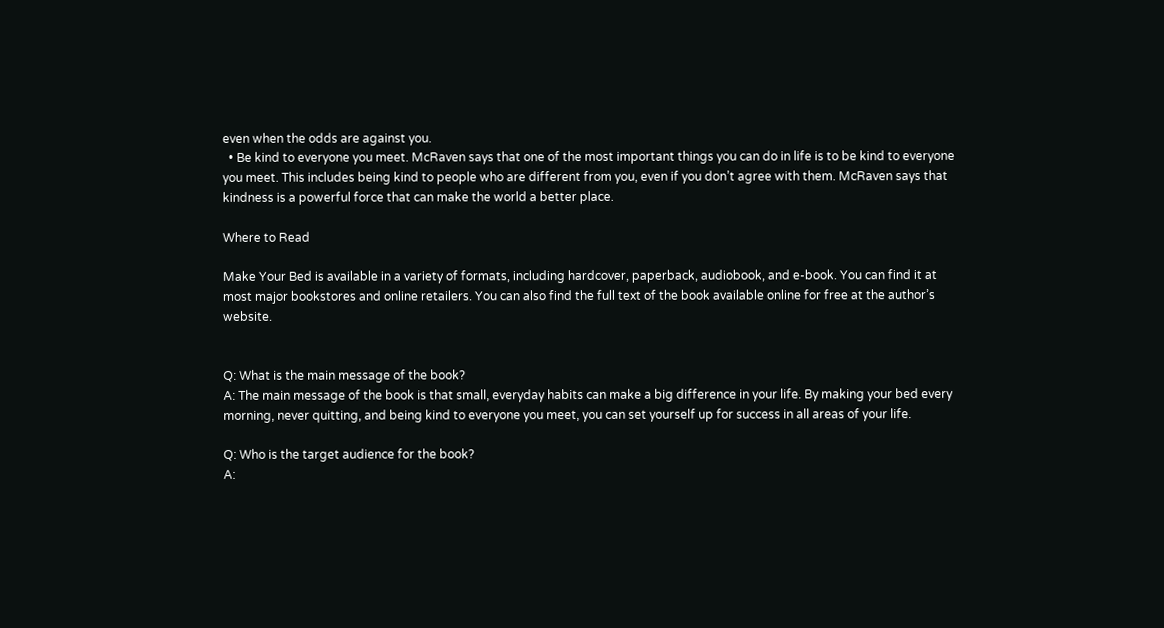even when the odds are against you.
  • Be kind to everyone you meet. McRaven says that one of the most important things you can do in life is to be kind to everyone you meet. This includes being kind to people who are different from you, even if you don’t agree with them. McRaven says that kindness is a powerful force that can make the world a better place.

Where to Read

Make Your Bed is available in a variety of formats, including hardcover, paperback, audiobook, and e-book. You can find it at most major bookstores and online retailers. You can also find the full text of the book available online for free at the author’s website.


Q: What is the main message of the book?
A: The main message of the book is that small, everyday habits can make a big difference in your life. By making your bed every morning, never quitting, and being kind to everyone you meet, you can set yourself up for success in all areas of your life.

Q: Who is the target audience for the book?
A: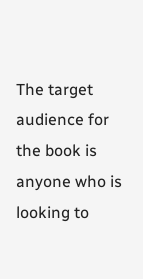The target audience for the book is anyone who is looking to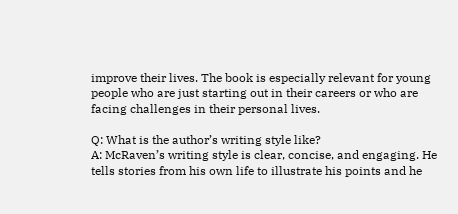improve their lives. The book is especially relevant for young people who are just starting out in their careers or who are facing challenges in their personal lives.

Q: What is the author’s writing style like?
A: McRaven’s writing style is clear, concise, and engaging. He tells stories from his own life to illustrate his points and he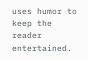uses humor to keep the reader entertained.